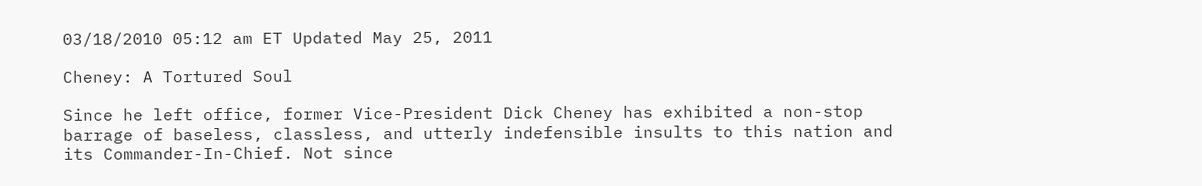03/18/2010 05:12 am ET Updated May 25, 2011

Cheney: A Tortured Soul

Since he left office, former Vice-President Dick Cheney has exhibited a non-stop barrage of baseless, classless, and utterly indefensible insults to this nation and its Commander-In-Chief. Not since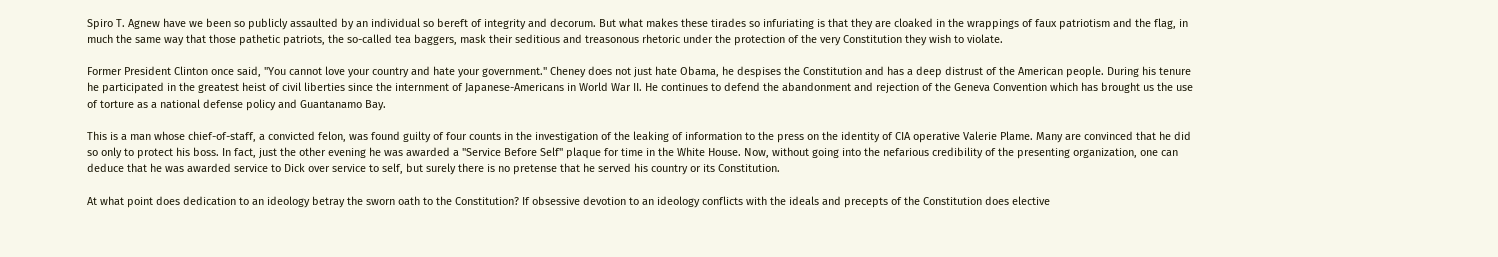Spiro T. Agnew have we been so publicly assaulted by an individual so bereft of integrity and decorum. But what makes these tirades so infuriating is that they are cloaked in the wrappings of faux patriotism and the flag, in much the same way that those pathetic patriots, the so-called tea baggers, mask their seditious and treasonous rhetoric under the protection of the very Constitution they wish to violate.

Former President Clinton once said, "You cannot love your country and hate your government." Cheney does not just hate Obama, he despises the Constitution and has a deep distrust of the American people. During his tenure he participated in the greatest heist of civil liberties since the internment of Japanese-Americans in World War II. He continues to defend the abandonment and rejection of the Geneva Convention which has brought us the use of torture as a national defense policy and Guantanamo Bay.

This is a man whose chief-of-staff, a convicted felon, was found guilty of four counts in the investigation of the leaking of information to the press on the identity of CIA operative Valerie Plame. Many are convinced that he did so only to protect his boss. In fact, just the other evening he was awarded a "Service Before Self" plaque for time in the White House. Now, without going into the nefarious credibility of the presenting organization, one can deduce that he was awarded service to Dick over service to self, but surely there is no pretense that he served his country or its Constitution.

At what point does dedication to an ideology betray the sworn oath to the Constitution? If obsessive devotion to an ideology conflicts with the ideals and precepts of the Constitution does elective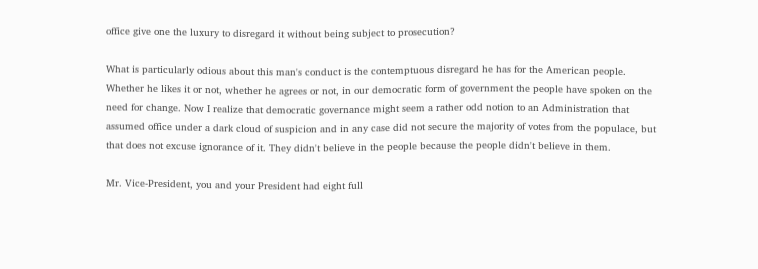office give one the luxury to disregard it without being subject to prosecution?

What is particularly odious about this man's conduct is the contemptuous disregard he has for the American people. Whether he likes it or not, whether he agrees or not, in our democratic form of government the people have spoken on the need for change. Now I realize that democratic governance might seem a rather odd notion to an Administration that assumed office under a dark cloud of suspicion and in any case did not secure the majority of votes from the populace, but that does not excuse ignorance of it. They didn't believe in the people because the people didn't believe in them.

Mr. Vice-President, you and your President had eight full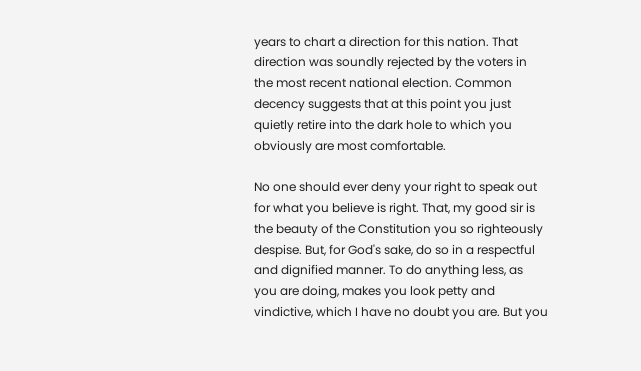years to chart a direction for this nation. That direction was soundly rejected by the voters in the most recent national election. Common decency suggests that at this point you just quietly retire into the dark hole to which you obviously are most comfortable.

No one should ever deny your right to speak out for what you believe is right. That, my good sir is the beauty of the Constitution you so righteously despise. But, for God's sake, do so in a respectful and dignified manner. To do anything less, as you are doing, makes you look petty and vindictive, which I have no doubt you are. But you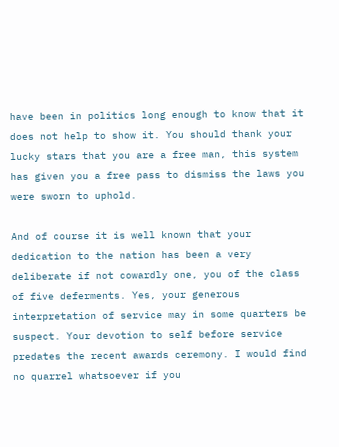have been in politics long enough to know that it does not help to show it. You should thank your lucky stars that you are a free man, this system has given you a free pass to dismiss the laws you were sworn to uphold.

And of course it is well known that your dedication to the nation has been a very deliberate if not cowardly one, you of the class of five deferments. Yes, your generous interpretation of service may in some quarters be suspect. Your devotion to self before service predates the recent awards ceremony. I would find no quarrel whatsoever if you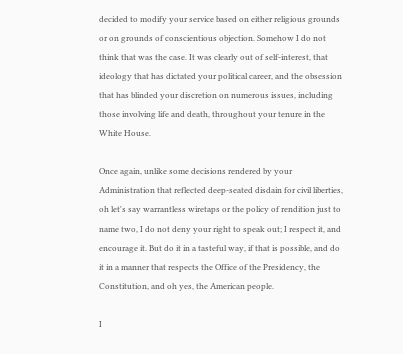decided to modify your service based on either religious grounds or on grounds of conscientious objection. Somehow I do not think that was the case. It was clearly out of self-interest, that ideology that has dictated your political career, and the obsession that has blinded your discretion on numerous issues, including those involving life and death, throughout your tenure in the White House.

Once again, unlike some decisions rendered by your Administration that reflected deep-seated disdain for civil liberties, oh let's say warrantless wiretaps or the policy of rendition just to name two, I do not deny your right to speak out; I respect it, and encourage it. But do it in a tasteful way, if that is possible, and do it in a manner that respects the Office of the Presidency, the Constitution, and oh yes, the American people.

I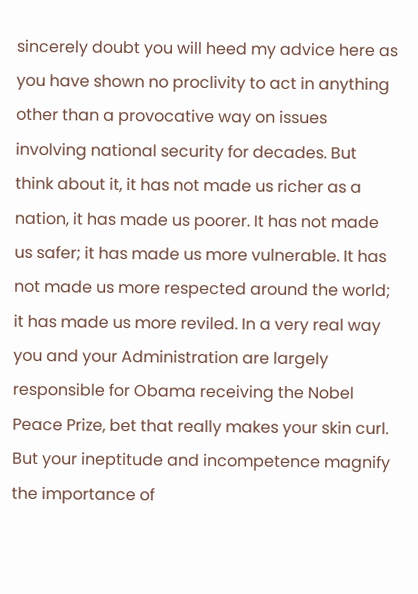sincerely doubt you will heed my advice here as you have shown no proclivity to act in anything other than a provocative way on issues involving national security for decades. But think about it, it has not made us richer as a nation, it has made us poorer. It has not made us safer; it has made us more vulnerable. It has not made us more respected around the world; it has made us more reviled. In a very real way you and your Administration are largely responsible for Obama receiving the Nobel Peace Prize, bet that really makes your skin curl. But your ineptitude and incompetence magnify the importance of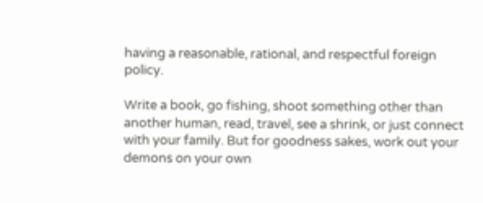having a reasonable, rational, and respectful foreign policy.

Write a book, go fishing, shoot something other than another human, read, travel, see a shrink, or just connect with your family. But for goodness sakes, work out your demons on your own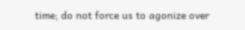time; do not force us to agonize over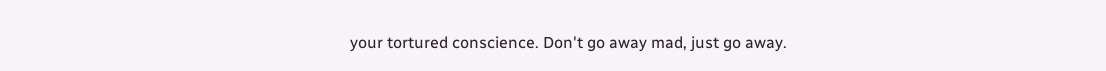your tortured conscience. Don't go away mad, just go away.